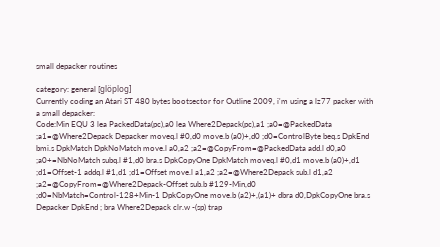small depacker routines

category: general [glöplog]
Currently coding an Atari ST 480 bytes bootsector for Outline 2009, i'm using a lz77 packer with a small depacker:
Code:Min EQU 3 lea PackedData(pc),a0 lea Where2Depack(pc),a1 ;a0=@PackedData ;a1=@Where2Depack Depacker moveq.l #0,d0 move.b (a0)+,d0 ;d0=ControlByte beq.s DpkEnd bmi.s DpkMatch DpkNoMatch move.l a0,a2 ;a2=@CopyFrom=@PackedData add.l d0,a0 ;a0+=NbNoMatch subq.l #1,d0 bra.s DpkCopyOne DpkMatch moveq.l #0,d1 move.b (a0)+,d1 ;d1=Offset-1 addq.l #1,d1 ;d1=Offset move.l a1,a2 ;a2=@Where2Depack sub.l d1,a2 ;a2=@CopyFrom=@Where2Depack-Offset sub.b #129-Min,d0 ;d0=NbMatch=Control-128+Min-1 DpkCopyOne move.b (a2)+,(a1)+ dbra d0,DpkCopyOne bra.s Depacker DpkEnd ; bra Where2Depack clr.w -(sp) trap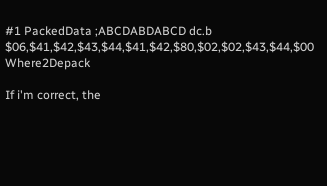#1 PackedData ;ABCDABDABCD dc.b $06,$41,$42,$43,$44,$41,$42,$80,$02,$02,$43,$44,$00 Where2Depack

If i'm correct, the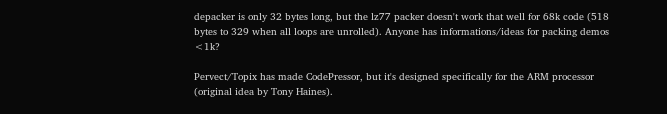depacker is only 32 bytes long, but the lz77 packer doesn't work that well for 68k code (518 bytes to 329 when all loops are unrolled). Anyone has informations/ideas for packing demos <1k?

Pervect/Topix has made CodePressor, but it's designed specifically for the ARM processor (original idea by Tony Haines).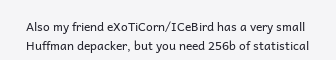Also my friend eXoTiCorn/ICeBird has a very small Huffman depacker, but you need 256b of statistical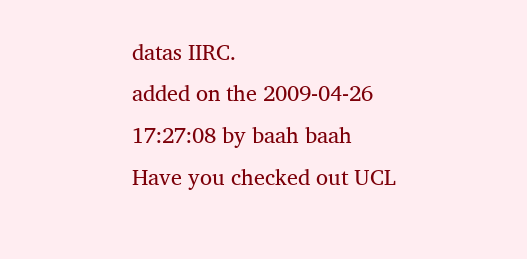datas IIRC.
added on the 2009-04-26 17:27:08 by baah baah
Have you checked out UCL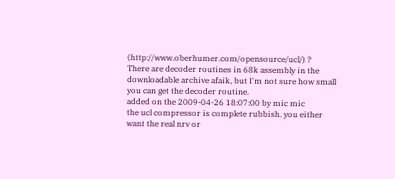(http://www.oberhumer.com/opensource/ucl/) ?
There are decoder routines in 68k assembly in the downloadable archive afaik, but I'm not sure how small you can get the decoder routine.
added on the 2009-04-26 18:07:00 by mic mic
the ucl compressor is complete rubbish. you either want the real nrv or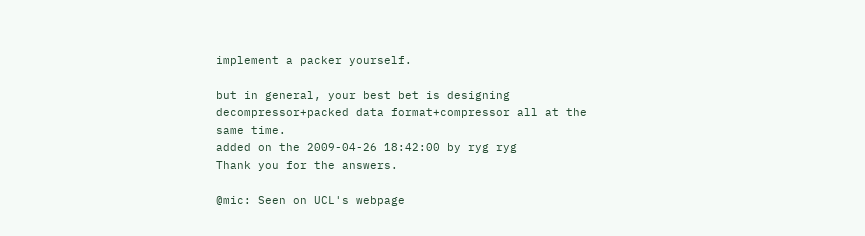implement a packer yourself.

but in general, your best bet is designing decompressor+packed data format+compressor all at the same time.
added on the 2009-04-26 18:42:00 by ryg ryg
Thank you for the answers.

@mic: Seen on UCL's webpage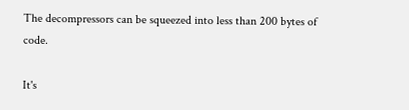The decompressors can be squeezed into less than 200 bytes of code.

It's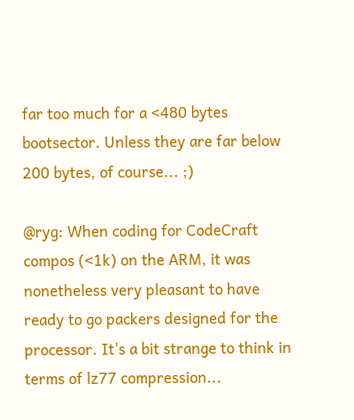far too much for a <480 bytes bootsector. Unless they are far below 200 bytes, of course... ;)

@ryg: When coding for CodeCraft compos (<1k) on the ARM, it was nonetheless very pleasant to have ready to go packers designed for the processor. It's a bit strange to think in terms of lz77 compression...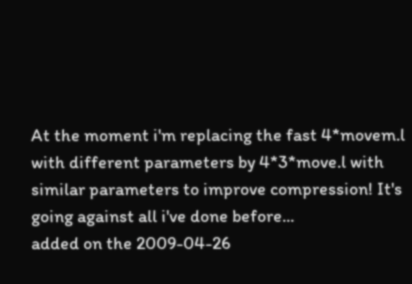At the moment i'm replacing the fast 4*movem.l with different parameters by 4*3*move.l with similar parameters to improve compression! It's going against all i've done before...
added on the 2009-04-26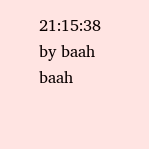21:15:38 by baah baah